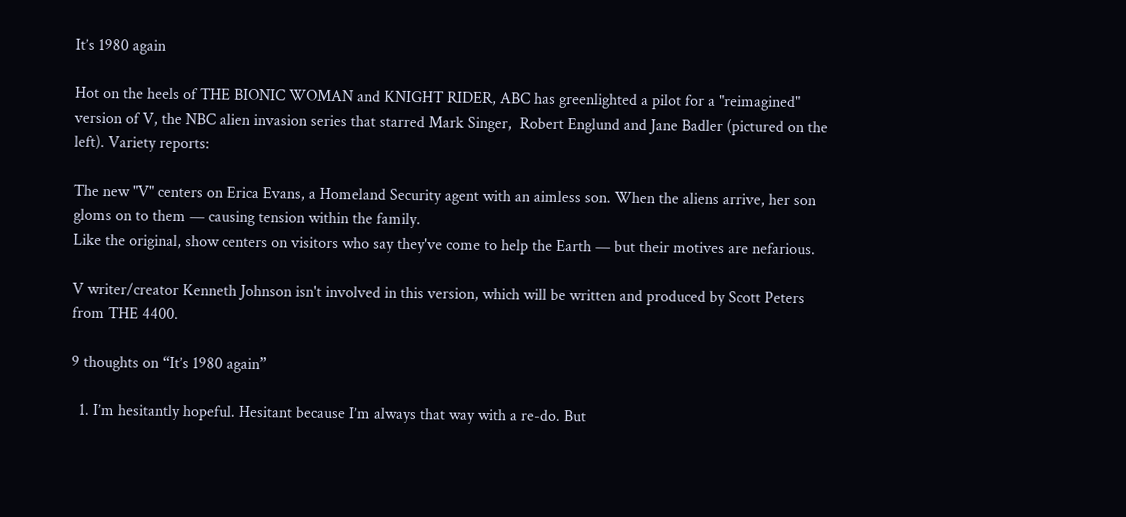It’s 1980 again

Hot on the heels of THE BIONIC WOMAN and KNIGHT RIDER, ABC has greenlighted a pilot for a "reimagined" version of V, the NBC alien invasion series that starred Mark Singer,  Robert Englund and Jane Badler (pictured on the left). Variety reports:

The new "V" centers on Erica Evans, a Homeland Security agent with an aimless son. When the aliens arrive, her son gloms on to them — causing tension within the family.
Like the original, show centers on visitors who say they've come to help the Earth — but their motives are nefarious.

V writer/creator Kenneth Johnson isn't involved in this version, which will be written and produced by Scott Peters from THE 4400.

9 thoughts on “It’s 1980 again”

  1. I’m hesitantly hopeful. Hesitant because I’m always that way with a re-do. But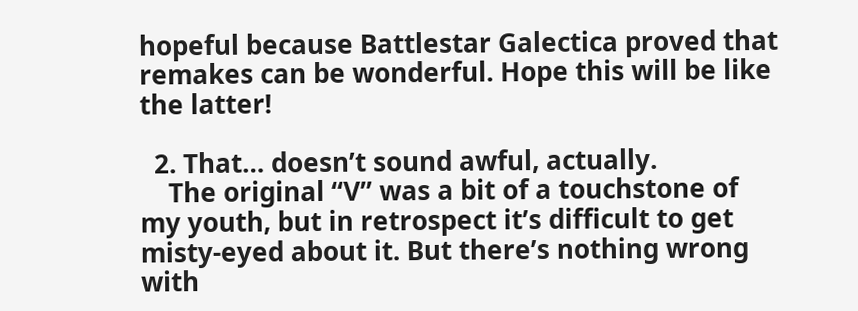hopeful because Battlestar Galectica proved that remakes can be wonderful. Hope this will be like the latter!

  2. That… doesn’t sound awful, actually.
    The original “V” was a bit of a touchstone of my youth, but in retrospect it’s difficult to get misty-eyed about it. But there’s nothing wrong with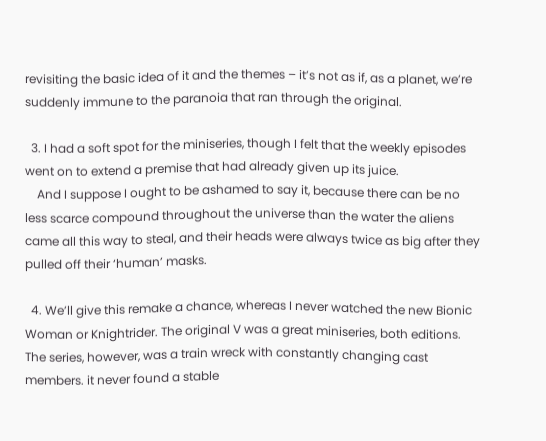revisiting the basic idea of it and the themes – it’s not as if, as a planet, we’re suddenly immune to the paranoia that ran through the original.

  3. I had a soft spot for the miniseries, though I felt that the weekly episodes went on to extend a premise that had already given up its juice.
    And I suppose I ought to be ashamed to say it, because there can be no less scarce compound throughout the universe than the water the aliens came all this way to steal, and their heads were always twice as big after they pulled off their ‘human’ masks.

  4. We’ll give this remake a chance, whereas I never watched the new Bionic Woman or Knightrider. The original V was a great miniseries, both editions. The series, however, was a train wreck with constantly changing cast members. it never found a stable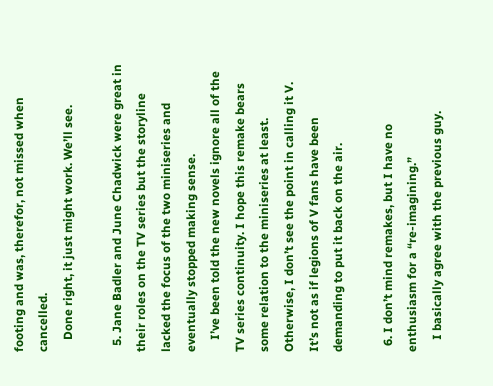footing and was, therefor, not missed when cancelled.
    Done right, it just might work. We’ll see.

  5. Jane Badler and June Chadwick were great in their roles on the TV series but the storyline lacked the focus of the two miniseries and eventually stopped making sense.
    I’ve been told the new novels ignore all of the TV series continuity. I hope this remake bears some relation to the miniseries at least. Otherwise, I don’t see the point in calling it V. It’s not as if legions of V fans have been demanding to put it back on the air.

  6. I don’t mind remakes, but I have no enthusiasm for a “re-imagining.”
    I basically agree with the previous guy.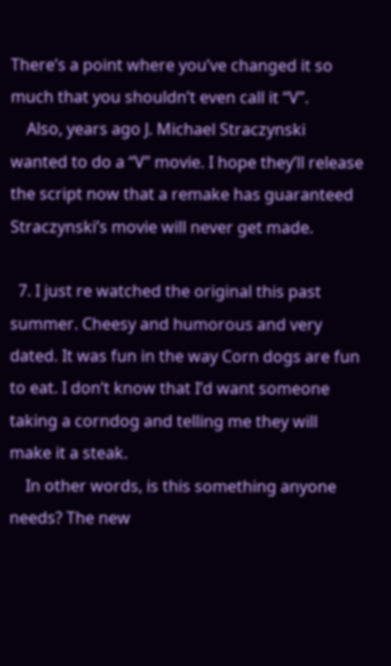There’s a point where you’ve changed it so much that you shouldn’t even call it “V”.
    Also, years ago J. Michael Straczynski wanted to do a “V” movie. I hope they’ll release the script now that a remake has guaranteed Straczynski’s movie will never get made.

  7. I just re watched the original this past summer. Cheesy and humorous and very dated. It was fun in the way Corn dogs are fun to eat. I don’t know that I’d want someone taking a corndog and telling me they will make it a steak.
    In other words, is this something anyone needs? The new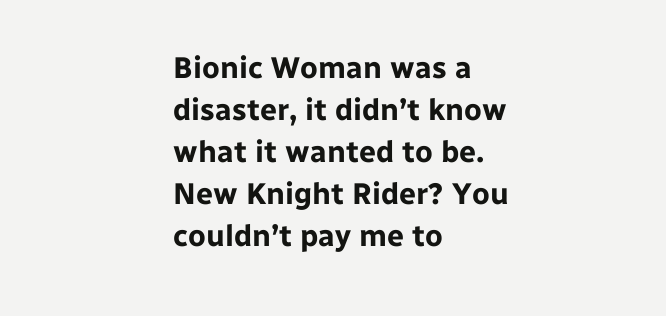Bionic Woman was a disaster, it didn’t know what it wanted to be. New Knight Rider? You couldn’t pay me to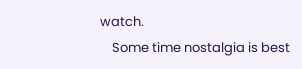watch.
    Some time nostalgia is best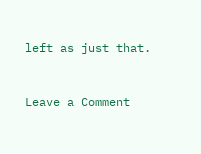left as just that.


Leave a Comment